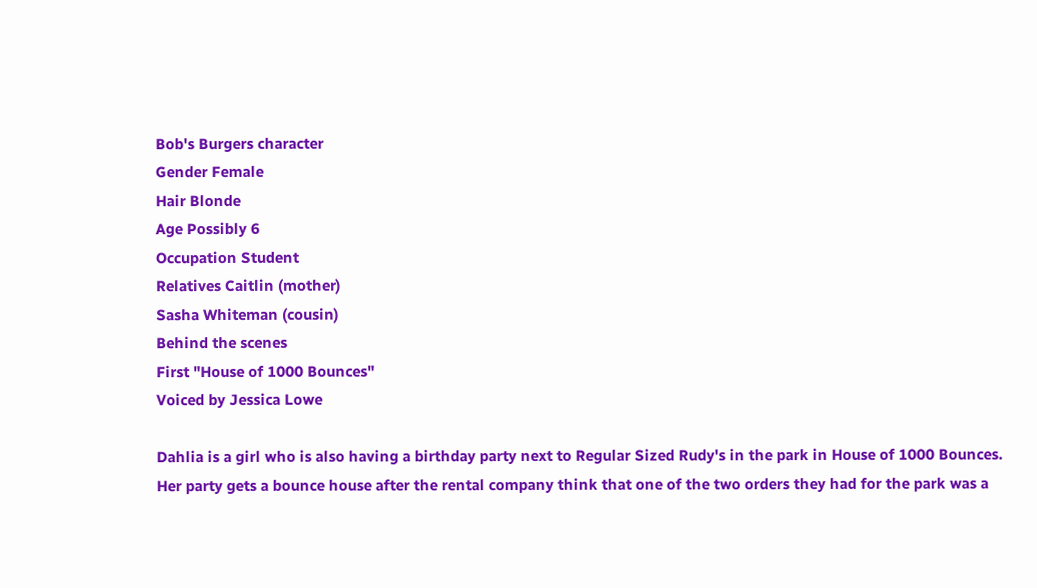Bob's Burgers character
Gender Female
Hair Blonde
Age Possibly 6
Occupation Student
Relatives Caitlin (mother)
Sasha Whiteman (cousin)
Behind the scenes
First "House of 1000 Bounces"
Voiced by Jessica Lowe

Dahlia is a girl who is also having a birthday party next to Regular Sized Rudy's in the park in House of 1000 Bounces. Her party gets a bounce house after the rental company think that one of the two orders they had for the park was a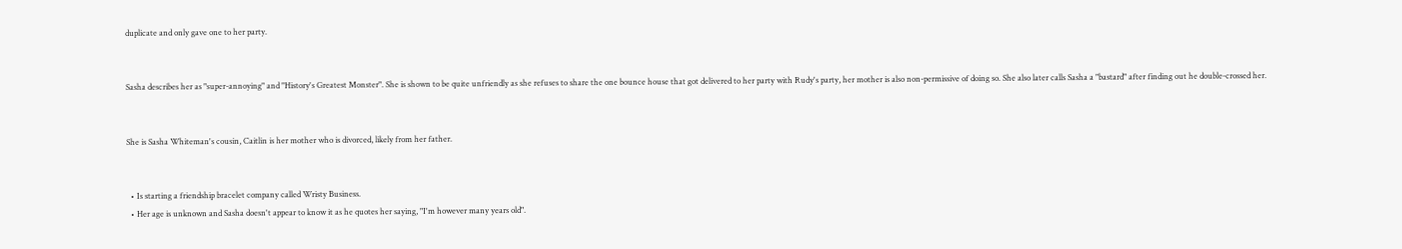duplicate and only gave one to her party.


Sasha describes her as "super-annoying" and "History's Greatest Monster". She is shown to be quite unfriendly as she refuses to share the one bounce house that got delivered to her party with Rudy's party, her mother is also non-permissive of doing so. She also later calls Sasha a "bastard" after finding out he double-crossed her.


She is Sasha Whiteman's cousin, Caitlin is her mother who is divorced, likely from her father.


  • Is starting a friendship bracelet company called Wristy Business.
  • Her age is unknown and Sasha doesn't appear to know it as he quotes her saying, "I'm however many years old".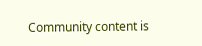Community content is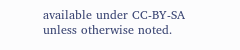available under CC-BY-SA unless otherwise noted.